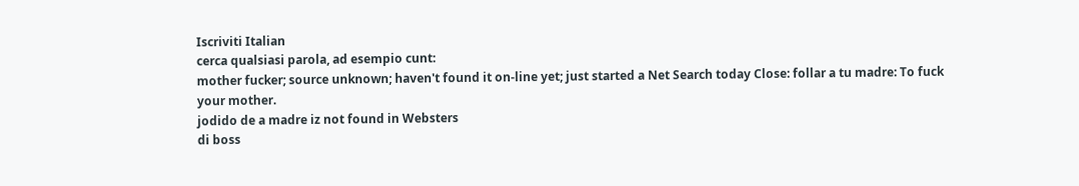Iscriviti Italian
cerca qualsiasi parola, ad esempio cunt:
mother fucker; source unknown; haven't found it on-line yet; just started a Net Search today Close: follar a tu madre: To fuck your mother.
jodido de a madre iz not found in Websters
di boss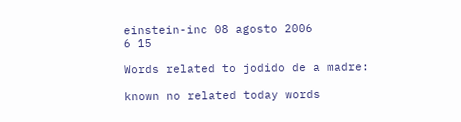einstein-inc 08 agosto 2006
6 15

Words related to jodido de a madre:

known no related today words